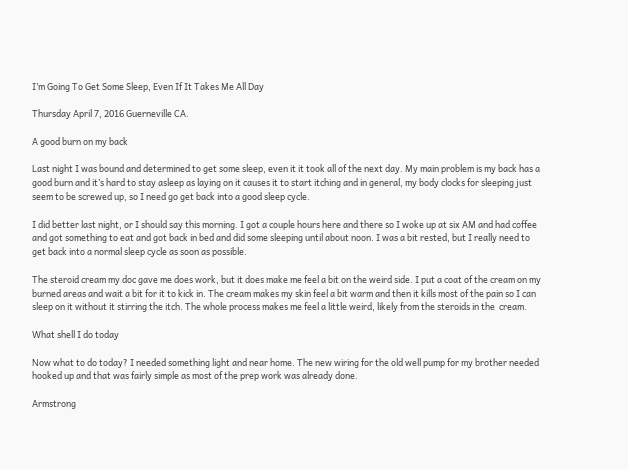I’m Going To Get Some Sleep, Even If It Takes Me All Day

Thursday April 7, 2016 Guerneville CA.

A good burn on my back

Last night I was bound and determined to get some sleep, even it it took all of the next day. My main problem is my back has a good burn and it’s hard to stay asleep as laying on it causes it to start itching and in general, my body clocks for sleeping just seem to be screwed up, so I need go get back into a good sleep cycle.

I did better last night, or I should say this morning. I got a couple hours here and there so I woke up at six AM and had coffee and got something to eat and got back in bed and did some sleeping until about noon. I was a bit rested, but I really need to get back into a normal sleep cycle as soon as possible.

The steroid cream my doc gave me does work, but it does make me feel a bit on the weird side. I put a coat of the cream on my burned areas and wait a bit for it to kick in. The cream makes my skin feel a bit warm and then it kills most of the pain so I can sleep on it without it stirring the itch. The whole process makes me feel a little weird, likely from the steroids in the  cream.

What shell I do today

Now what to do today? I needed something light and near home. The new wiring for the old well pump for my brother needed hooked up and that was fairly simple as most of the prep work was already done.

Armstrong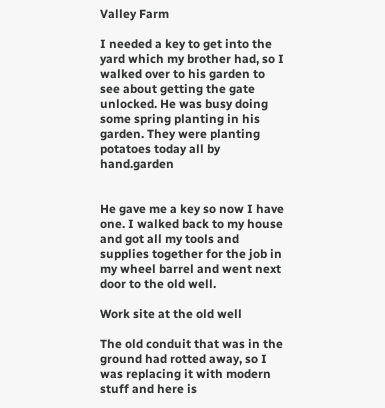Valley Farm

I needed a key to get into the yard which my brother had, so I walked over to his garden to see about getting the gate unlocked. He was busy doing some spring planting in his garden. They were planting potatoes today all by hand.garden


He gave me a key so now I have one. I walked back to my house and got all my tools and supplies together for the job in my wheel barrel and went next door to the old well.

Work site at the old well

The old conduit that was in the ground had rotted away, so I was replacing it with modern stuff and here is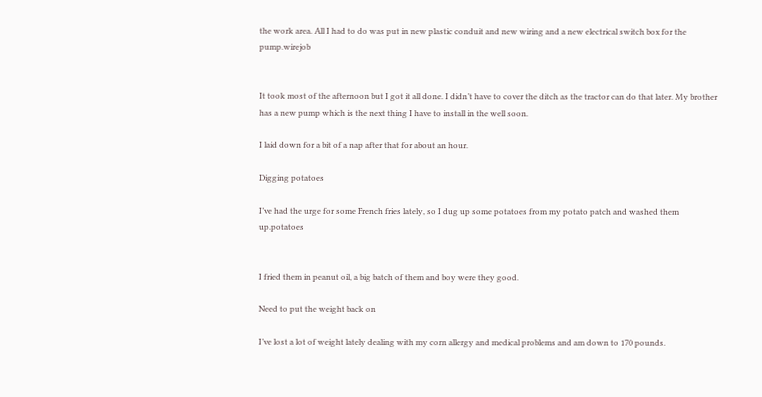the work area. All I had to do was put in new plastic conduit and new wiring and a new electrical switch box for the pump.wirejob


It took most of the afternoon but I got it all done. I didn’t have to cover the ditch as the tractor can do that later. My brother has a new pump which is the next thing I have to install in the well soon.

I laid down for a bit of a nap after that for about an hour.

Digging potatoes

I’ve had the urge for some French fries lately, so I dug up some potatoes from my potato patch and washed them up.potatoes


I fried them in peanut oil, a big batch of them and boy were they good.

Need to put the weight back on

I’ve lost a lot of weight lately dealing with my corn allergy and medical problems and am down to 170 pounds.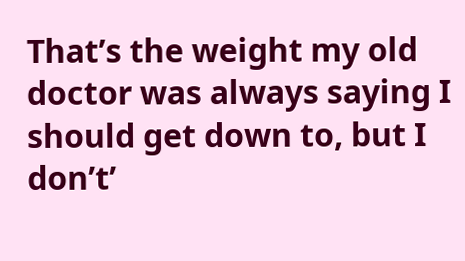That’s the weight my old doctor was always saying I should get down to, but I don’t’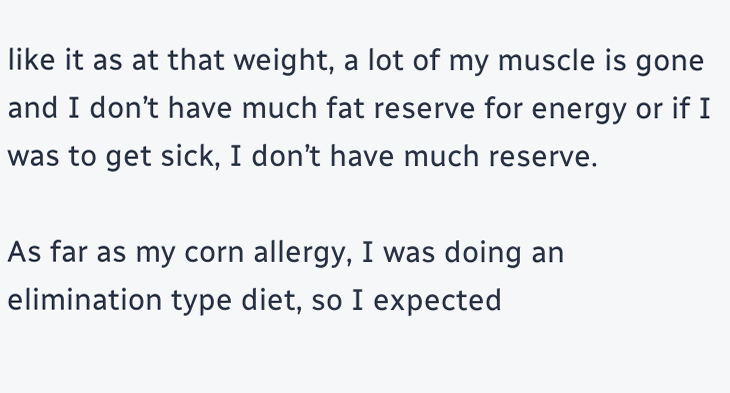like it as at that weight, a lot of my muscle is gone and I don’t have much fat reserve for energy or if I was to get sick, I don’t have much reserve.

As far as my corn allergy, I was doing an elimination type diet, so I expected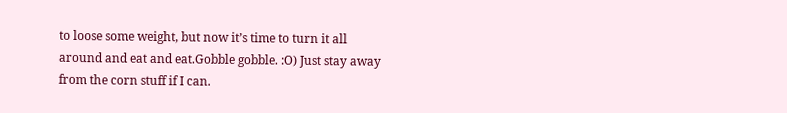to loose some weight, but now it’s time to turn it all around and eat and eat.Gobble gobble. :O) Just stay away from the corn stuff if I can.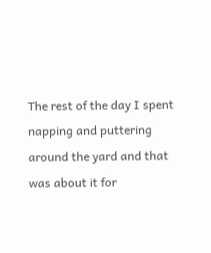The rest of the day I spent napping and puttering around the yard and that was about it for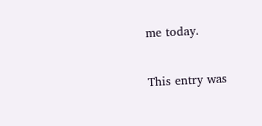me today.

This entry was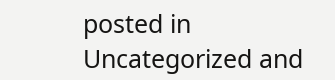posted in Uncategorized and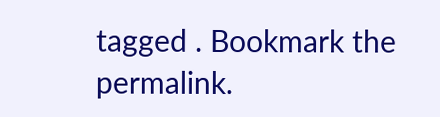tagged . Bookmark the permalink.